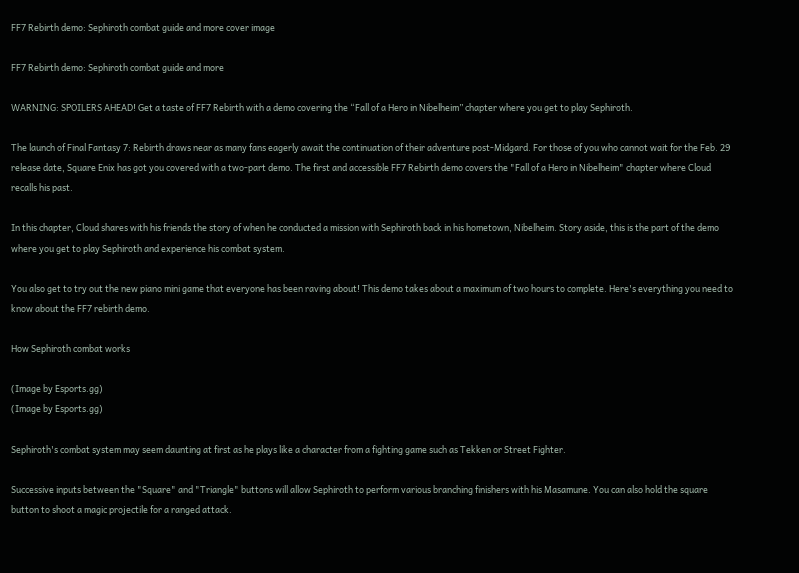FF7 Rebirth demo: Sephiroth combat guide and more cover image

FF7 Rebirth demo: Sephiroth combat guide and more

WARNING: SPOILERS AHEAD! Get a taste of FF7 Rebirth with a demo covering the “Fall of a Hero in Nibelheim” chapter where you get to play Sephiroth.

The launch of Final Fantasy 7: Rebirth draws near as many fans eagerly await the continuation of their adventure post-Midgard. For those of you who cannot wait for the Feb. 29 release date, Square Enix has got you covered with a two-part demo. The first and accessible FF7 Rebirth demo covers the "Fall of a Hero in Nibelheim" chapter where Cloud recalls his past.

In this chapter, Cloud shares with his friends the story of when he conducted a mission with Sephiroth back in his hometown, Nibelheim. Story aside, this is the part of the demo where you get to play Sephiroth and experience his combat system.

You also get to try out the new piano mini game that everyone has been raving about! This demo takes about a maximum of two hours to complete. Here's everything you need to know about the FF7 rebirth demo.

How Sephiroth combat works

(Image by Esports.gg)
(Image by Esports.gg)

Sephiroth's combat system may seem daunting at first as he plays like a character from a fighting game such as Tekken or Street Fighter.

Successive inputs between the "Square" and "Triangle" buttons will allow Sephiroth to perform various branching finishers with his Masamune. You can also hold the square button to shoot a magic projectile for a ranged attack.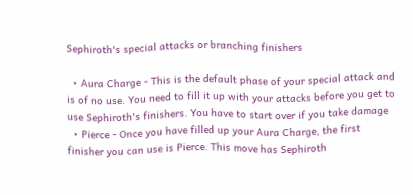Sephiroth's special attacks or branching finishers

  • Aura Charge - This is the default phase of your special attack and is of no use. You need to fill it up with your attacks before you get to use Sephiroth's finishers. You have to start over if you take damage
  • Pierce - Once you have filled up your Aura Charge, the first finisher you can use is Pierce. This move has Sephiroth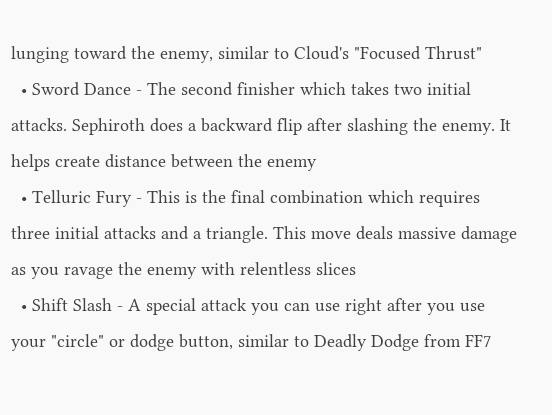lunging toward the enemy, similar to Cloud's "Focused Thrust"
  • Sword Dance - The second finisher which takes two initial attacks. Sephiroth does a backward flip after slashing the enemy. It helps create distance between the enemy
  • Telluric Fury - This is the final combination which requires three initial attacks and a triangle. This move deals massive damage as you ravage the enemy with relentless slices
  • Shift Slash - A special attack you can use right after you use your "circle" or dodge button, similar to Deadly Dodge from FF7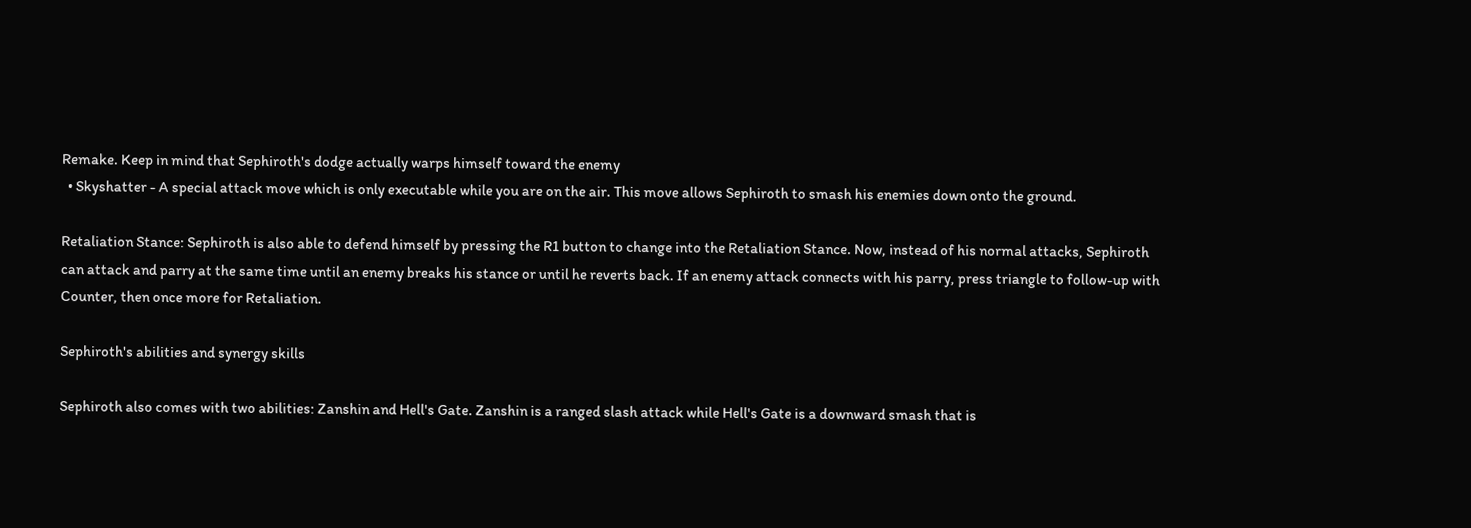Remake. Keep in mind that Sephiroth's dodge actually warps himself toward the enemy
  • Skyshatter - A special attack move which is only executable while you are on the air. This move allows Sephiroth to smash his enemies down onto the ground.

Retaliation Stance: Sephiroth is also able to defend himself by pressing the R1 button to change into the Retaliation Stance. Now, instead of his normal attacks, Sephiroth can attack and parry at the same time until an enemy breaks his stance or until he reverts back. If an enemy attack connects with his parry, press triangle to follow-up with Counter, then once more for Retaliation.

Sephiroth's abilities and synergy skills

Sephiroth also comes with two abilities: Zanshin and Hell's Gate. Zanshin is a ranged slash attack while Hell's Gate is a downward smash that is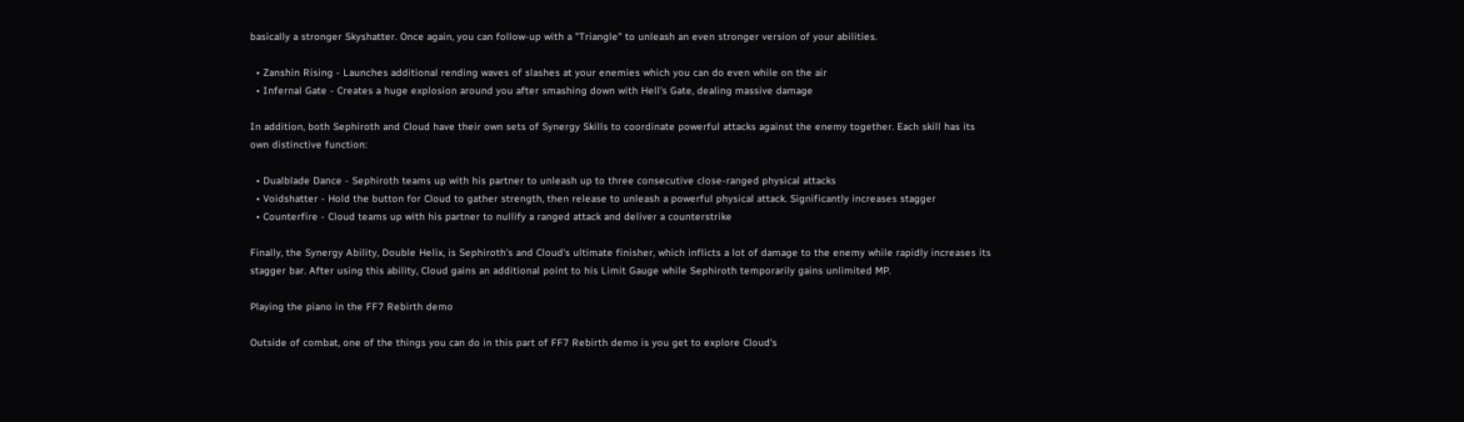basically a stronger Skyshatter. Once again, you can follow-up with a "Triangle" to unleash an even stronger version of your abilities.

  • Zanshin Rising - Launches additional rending waves of slashes at your enemies which you can do even while on the air
  • Infernal Gate - Creates a huge explosion around you after smashing down with Hell's Gate, dealing massive damage

In addition, both Sephiroth and Cloud have their own sets of Synergy Skills to coordinate powerful attacks against the enemy together. Each skill has its own distinctive function:

  • Dualblade Dance - Sephiroth teams up with his partner to unleash up to three consecutive close-ranged physical attacks
  • Voidshatter - Hold the button for Cloud to gather strength, then release to unleash a powerful physical attack. Significantly increases stagger
  • Counterfire - Cloud teams up with his partner to nullify a ranged attack and deliver a counterstrike

Finally, the Synergy Ability, Double Helix, is Sephiroth's and Cloud's ultimate finisher, which inflicts a lot of damage to the enemy while rapidly increases its stagger bar. After using this ability, Cloud gains an additional point to his Limit Gauge while Sephiroth temporarily gains unlimited MP.

Playing the piano in the FF7 Rebirth demo

Outside of combat, one of the things you can do in this part of FF7 Rebirth demo is you get to explore Cloud's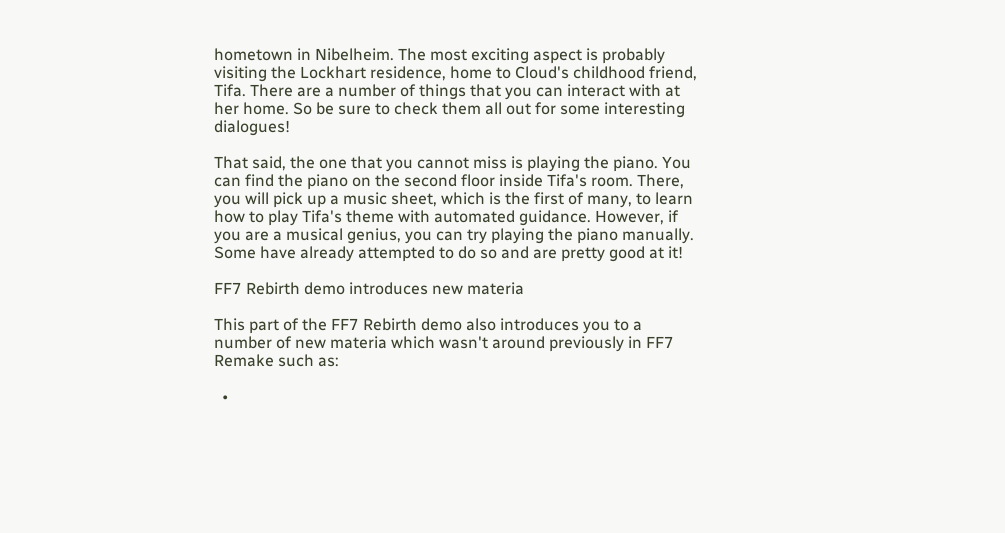hometown in Nibelheim. The most exciting aspect is probably visiting the Lockhart residence, home to Cloud's childhood friend, Tifa. There are a number of things that you can interact with at her home. So be sure to check them all out for some interesting dialogues!

That said, the one that you cannot miss is playing the piano. You can find the piano on the second floor inside Tifa's room. There, you will pick up a music sheet, which is the first of many, to learn how to play Tifa's theme with automated guidance. However, if you are a musical genius, you can try playing the piano manually. Some have already attempted to do so and are pretty good at it!

FF7 Rebirth demo introduces new materia

This part of the FF7 Rebirth demo also introduces you to a number of new materia which wasn't around previously in FF7 Remake such as:

  •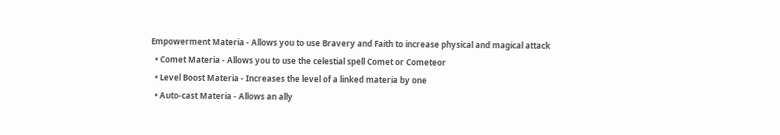Empowerment Materia - Allows you to use Bravery and Faith to increase physical and magical attack
  • Comet Materia - Allows you to use the celestial spell Comet or Cometeor
  • Level Boost Materia - Increases the level of a linked materia by one
  • Auto-cast Materia - Allows an ally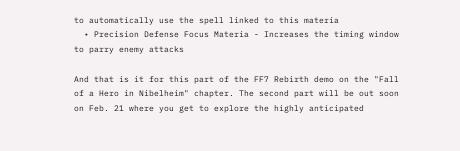to automatically use the spell linked to this materia
  • Precision Defense Focus Materia - Increases the timing window to parry enemy attacks

And that is it for this part of the FF7 Rebirth demo on the "Fall of a Hero in Nibelheim" chapter. The second part will be out soon on Feb. 21 where you get to explore the highly anticipated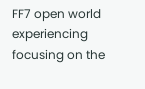FF7 open world experiencing focusing on the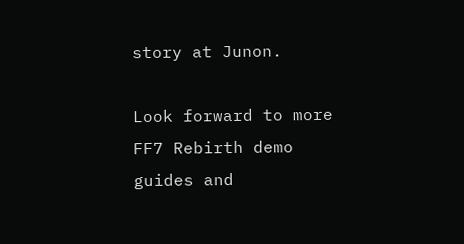story at Junon.

Look forward to more FF7 Rebirth demo guides and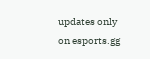updates only on esports.gg